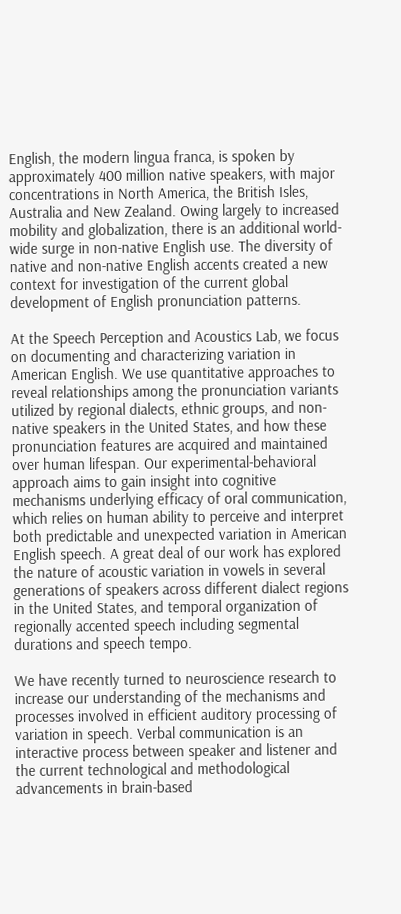English, the modern lingua franca, is spoken by approximately 400 million native speakers, with major concentrations in North America, the British Isles, Australia and New Zealand. Owing largely to increased mobility and globalization, there is an additional world-wide surge in non-native English use. The diversity of native and non-native English accents created a new context for investigation of the current global development of English pronunciation patterns.

At the Speech Perception and Acoustics Lab, we focus on documenting and characterizing variation in American English. We use quantitative approaches to reveal relationships among the pronunciation variants utilized by regional dialects, ethnic groups, and non-native speakers in the United States, and how these pronunciation features are acquired and maintained over human lifespan. Our experimental-behavioral approach aims to gain insight into cognitive mechanisms underlying efficacy of oral communication, which relies on human ability to perceive and interpret both predictable and unexpected variation in American English speech. A great deal of our work has explored the nature of acoustic variation in vowels in several generations of speakers across different dialect regions in the United States, and temporal organization of regionally accented speech including segmental durations and speech tempo.

We have recently turned to neuroscience research to increase our understanding of the mechanisms and processes involved in efficient auditory processing of variation in speech. Verbal communication is an interactive process between speaker and listener and the current technological and methodological advancements in brain-based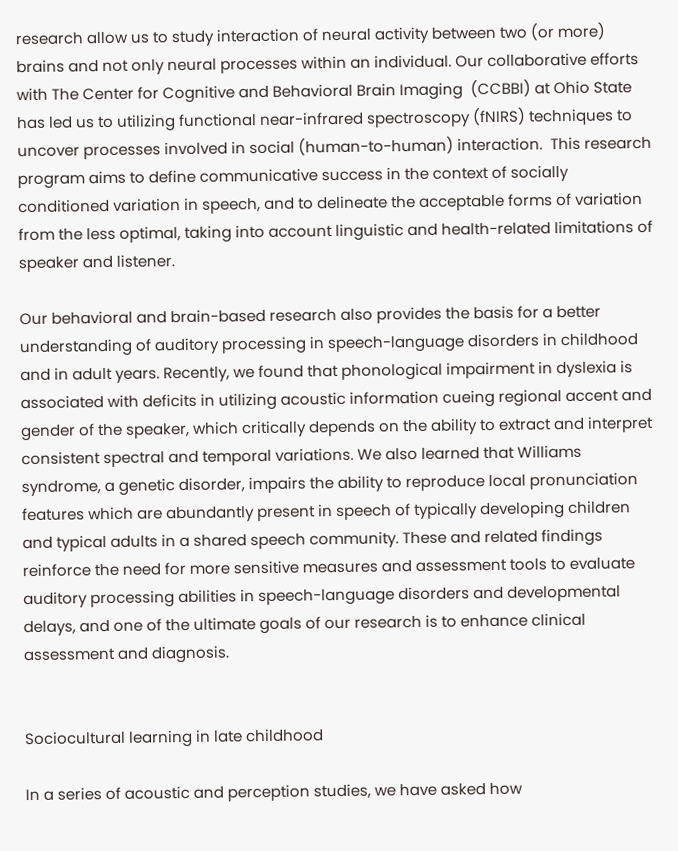research allow us to study interaction of neural activity between two (or more) brains and not only neural processes within an individual. Our collaborative efforts with The Center for Cognitive and Behavioral Brain Imaging  (CCBBI) at Ohio State has led us to utilizing functional near-infrared spectroscopy (fNIRS) techniques to uncover processes involved in social (human-to-human) interaction.  This research program aims to define communicative success in the context of socially conditioned variation in speech, and to delineate the acceptable forms of variation from the less optimal, taking into account linguistic and health-related limitations of speaker and listener.

Our behavioral and brain-based research also provides the basis for a better understanding of auditory processing in speech-language disorders in childhood and in adult years. Recently, we found that phonological impairment in dyslexia is associated with deficits in utilizing acoustic information cueing regional accent and gender of the speaker, which critically depends on the ability to extract and interpret consistent spectral and temporal variations. We also learned that Williams syndrome, a genetic disorder, impairs the ability to reproduce local pronunciation features which are abundantly present in speech of typically developing children and typical adults in a shared speech community. These and related findings reinforce the need for more sensitive measures and assessment tools to evaluate auditory processing abilities in speech-language disorders and developmental delays, and one of the ultimate goals of our research is to enhance clinical assessment and diagnosis.


Sociocultural learning in late childhood

In a series of acoustic and perception studies, we have asked how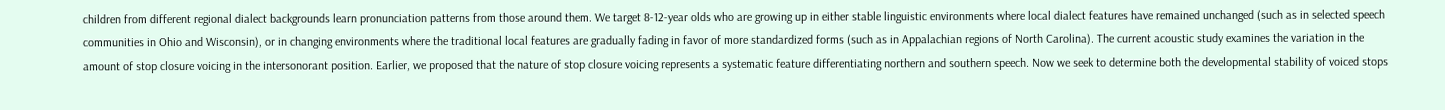children from different regional dialect backgrounds learn pronunciation patterns from those around them. We target 8-12-year olds who are growing up in either stable linguistic environments where local dialect features have remained unchanged (such as in selected speech communities in Ohio and Wisconsin), or in changing environments where the traditional local features are gradually fading in favor of more standardized forms (such as in Appalachian regions of North Carolina). The current acoustic study examines the variation in the amount of stop closure voicing in the intersonorant position. Earlier, we proposed that the nature of stop closure voicing represents a systematic feature differentiating northern and southern speech. Now we seek to determine both the developmental stability of voiced stops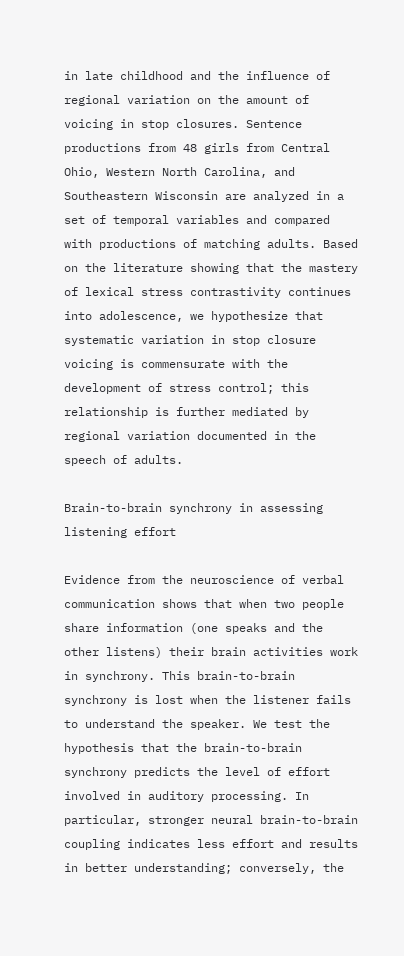in late childhood and the influence of regional variation on the amount of voicing in stop closures. Sentence productions from 48 girls from Central Ohio, Western North Carolina, and Southeastern Wisconsin are analyzed in a set of temporal variables and compared with productions of matching adults. Based on the literature showing that the mastery of lexical stress contrastivity continues into adolescence, we hypothesize that systematic variation in stop closure voicing is commensurate with the development of stress control; this relationship is further mediated by regional variation documented in the speech of adults.

Brain-to-brain synchrony in assessing listening effort

Evidence from the neuroscience of verbal communication shows that when two people share information (one speaks and the other listens) their brain activities work in synchrony. This brain-to-brain synchrony is lost when the listener fails to understand the speaker. We test the hypothesis that the brain-to-brain synchrony predicts the level of effort involved in auditory processing. In particular, stronger neural brain-to-brain coupling indicates less effort and results in better understanding; conversely, the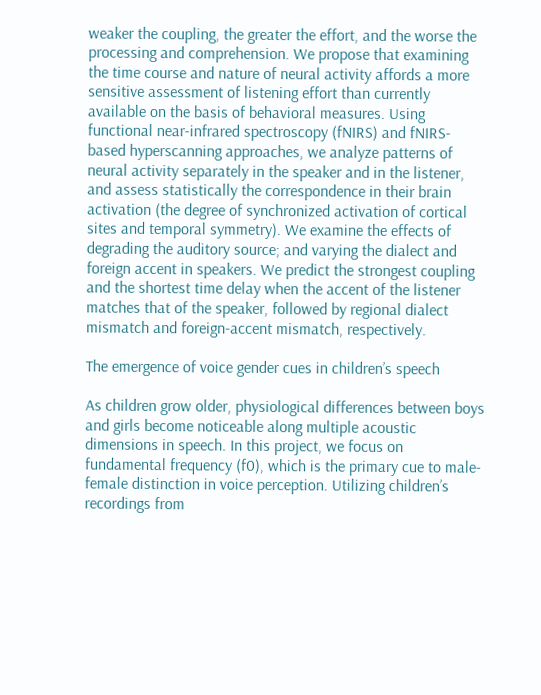weaker the coupling, the greater the effort, and the worse the processing and comprehension. We propose that examining the time course and nature of neural activity affords a more sensitive assessment of listening effort than currently available on the basis of behavioral measures. Using functional near-infrared spectroscopy (fNIRS) and fNIRS-based hyperscanning approaches, we analyze patterns of neural activity separately in the speaker and in the listener, and assess statistically the correspondence in their brain activation (the degree of synchronized activation of cortical sites and temporal symmetry). We examine the effects of degrading the auditory source; and varying the dialect and foreign accent in speakers. We predict the strongest coupling and the shortest time delay when the accent of the listener matches that of the speaker, followed by regional dialect mismatch and foreign-accent mismatch, respectively.

The emergence of voice gender cues in children’s speech

As children grow older, physiological differences between boys and girls become noticeable along multiple acoustic dimensions in speech. In this project, we focus on fundamental frequency (f0), which is the primary cue to male-female distinction in voice perception. Utilizing children’s recordings from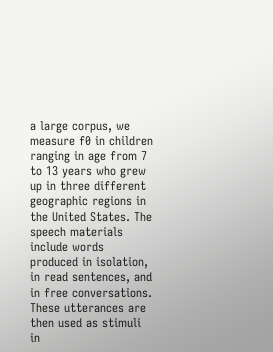a large corpus, we measure f0 in children ranging in age from 7 to 13 years who grew up in three different geographic regions in the United States. The speech materials include words produced in isolation, in read sentences, and in free conversations. These utterances are then used as stimuli in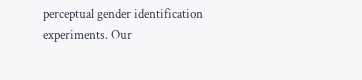perceptual gender identification experiments. Our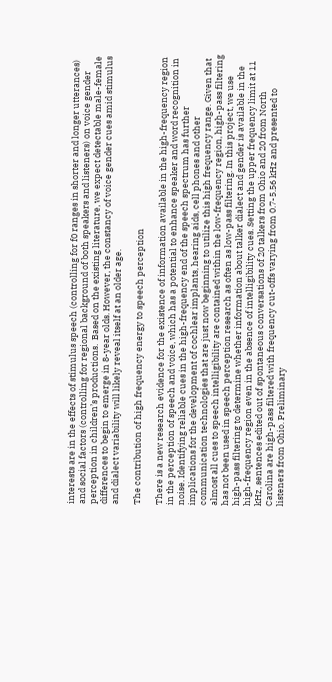interests are in the effects of stimulus speech (controlling for f0 ranges in shorter and longer utterances) and social factors (controlling for regional background of both speakers and listeners) on voice gender perception in children’s productions.  Based on the existing literature, we expect detectable male-female differences to begin to emerge in 8-year olds. However, the constancy of voice gender cues amid stimulus and dialect variability will likely reveal itself at an older age.

The contribution of high frequency energy to speech perception

There is a new research evidence for the existence of information available in the high-frequency region in the perception of speech and voice, which has a potential to enhance speaker and word recognition in noise. Identifying reliable cues in the high-frequency end of the speech spectrum has further implications for the development of cochlear implants, hearing aids, cell phones and other communication technologies that are just now beginning to utilize this high frequency range. Given that almost all cues to speech intelligibility are contained within the low-frequency region, high-pass filtering has not been used in speech perception research as often as low-pass filtering. In this project, we use high-pass filtering to determine whether information about talker dialect and gender is available in the high-frequency region even in the absence of intelligibility cues. Setting the upper frequency limit at 11 kHz, sentences edited out of spontaneous conversations of 20 talkers from Ohio and 20 from North Carolina are high-pass filtered with frequency cut-offs varying from 0.7-5.56 kHz and presented to listeners from Ohio. Preliminary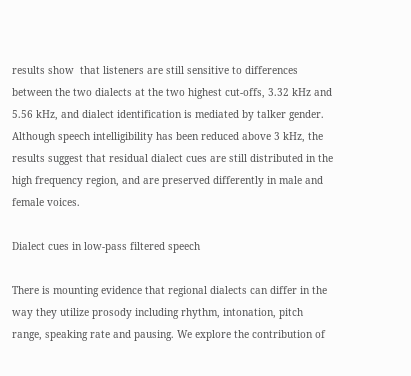results show  that listeners are still sensitive to differences between the two dialects at the two highest cut-offs, 3.32 kHz and 5.56 kHz, and dialect identification is mediated by talker gender.  Although speech intelligibility has been reduced above 3 kHz, the results suggest that residual dialect cues are still distributed in the high frequency region, and are preserved differently in male and female voices.

Dialect cues in low-pass filtered speech

There is mounting evidence that regional dialects can differ in the way they utilize prosody including rhythm, intonation, pitch range, speaking rate and pausing. We explore the contribution of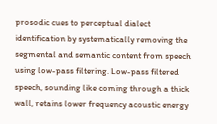prosodic cues to perceptual dialect identification by systematically removing the segmental and semantic content from speech using low-pass filtering. Low-pass filtered speech, sounding like coming through a thick wall, retains lower frequency acoustic energy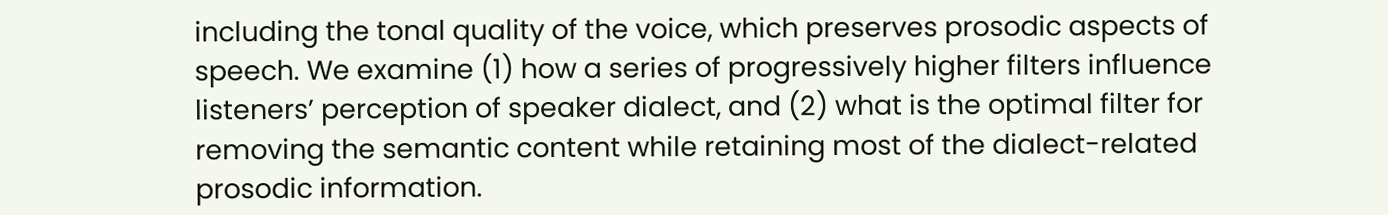including the tonal quality of the voice, which preserves prosodic aspects of speech. We examine (1) how a series of progressively higher filters influence listeners’ perception of speaker dialect, and (2) what is the optimal filter for removing the semantic content while retaining most of the dialect-related prosodic information.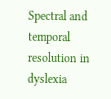Spectral and temporal resolution in dyslexia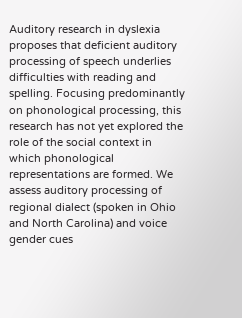Auditory research in dyslexia proposes that deficient auditory processing of speech underlies difficulties with reading and spelling. Focusing predominantly on phonological processing, this research has not yet explored the role of the social context in which phonological representations are formed. We assess auditory processing of regional dialect (spoken in Ohio and North Carolina) and voice gender cues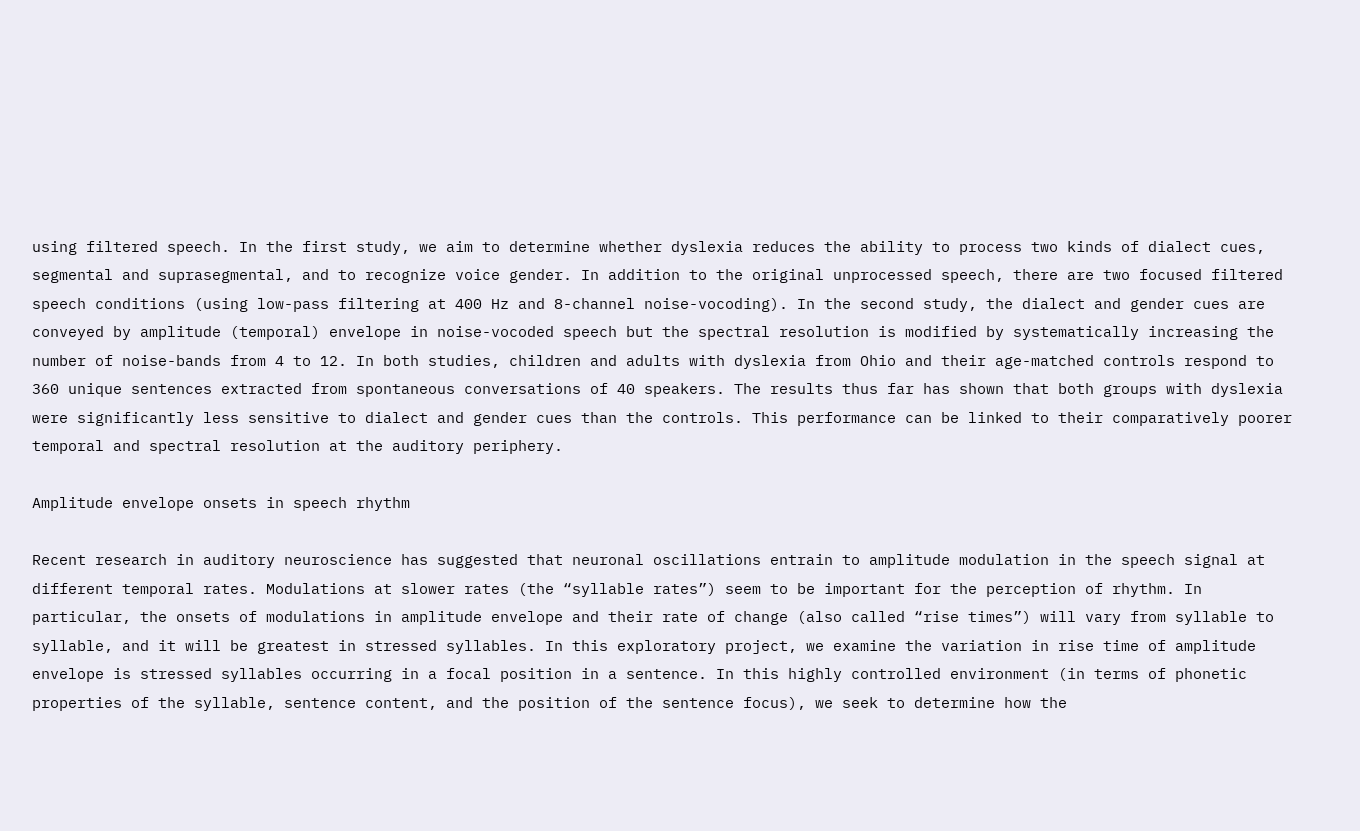using filtered speech. In the first study, we aim to determine whether dyslexia reduces the ability to process two kinds of dialect cues, segmental and suprasegmental, and to recognize voice gender. In addition to the original unprocessed speech, there are two focused filtered speech conditions (using low-pass filtering at 400 Hz and 8-channel noise-vocoding). In the second study, the dialect and gender cues are conveyed by amplitude (temporal) envelope in noise-vocoded speech but the spectral resolution is modified by systematically increasing the number of noise-bands from 4 to 12. In both studies, children and adults with dyslexia from Ohio and their age-matched controls respond to 360 unique sentences extracted from spontaneous conversations of 40 speakers. The results thus far has shown that both groups with dyslexia were significantly less sensitive to dialect and gender cues than the controls. This performance can be linked to their comparatively poorer temporal and spectral resolution at the auditory periphery.

Amplitude envelope onsets in speech rhythm

Recent research in auditory neuroscience has suggested that neuronal oscillations entrain to amplitude modulation in the speech signal at different temporal rates. Modulations at slower rates (the “syllable rates”) seem to be important for the perception of rhythm. In particular, the onsets of modulations in amplitude envelope and their rate of change (also called “rise times”) will vary from syllable to syllable, and it will be greatest in stressed syllables. In this exploratory project, we examine the variation in rise time of amplitude envelope is stressed syllables occurring in a focal position in a sentence. In this highly controlled environment (in terms of phonetic properties of the syllable, sentence content, and the position of the sentence focus), we seek to determine how the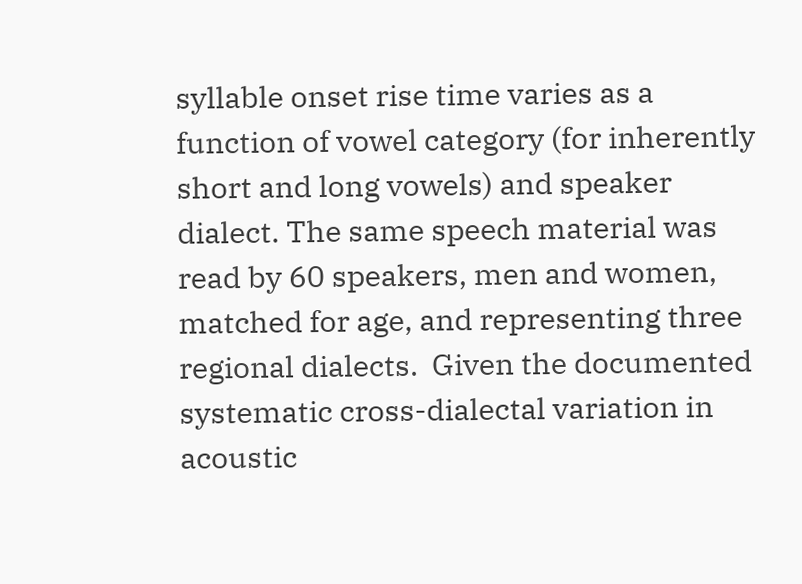syllable onset rise time varies as a function of vowel category (for inherently short and long vowels) and speaker dialect. The same speech material was read by 60 speakers, men and women, matched for age, and representing three regional dialects.  Given the documented systematic cross-dialectal variation in acoustic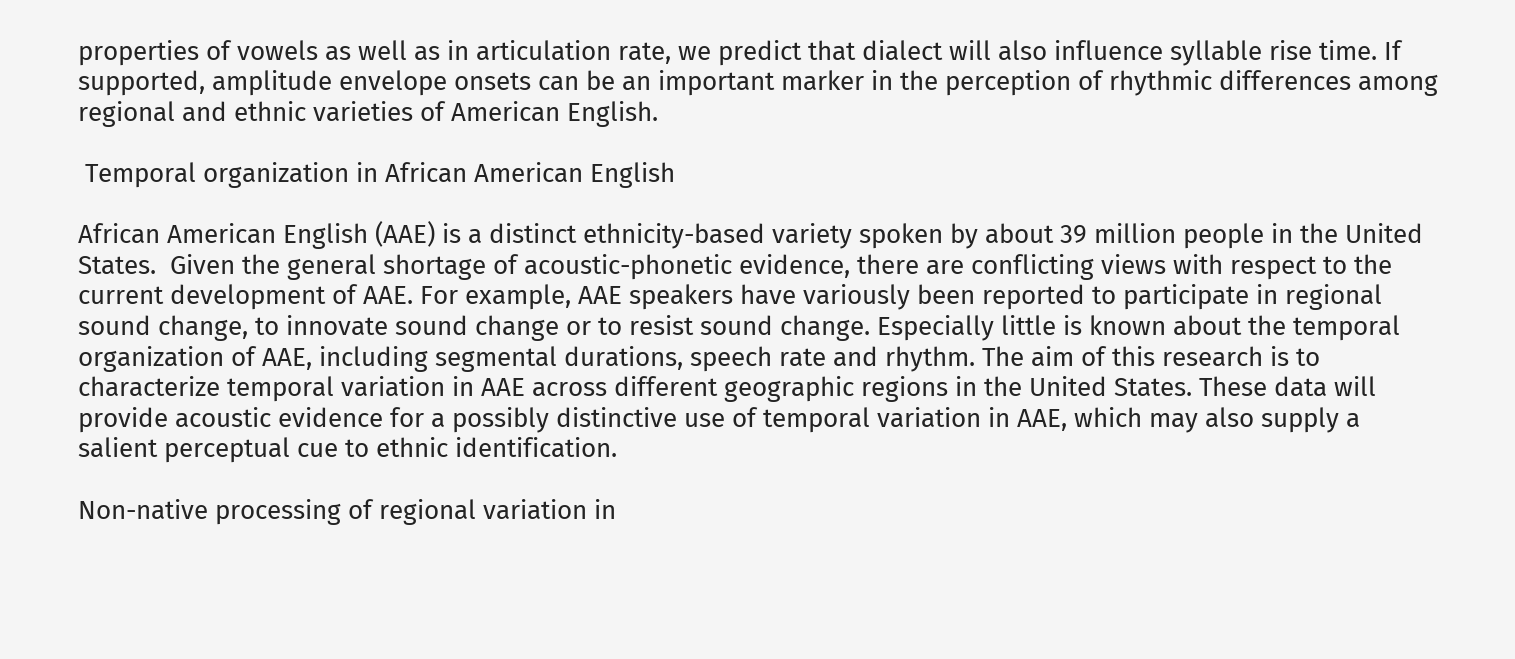properties of vowels as well as in articulation rate, we predict that dialect will also influence syllable rise time. If supported, amplitude envelope onsets can be an important marker in the perception of rhythmic differences among regional and ethnic varieties of American English.

 Temporal organization in African American English

African American English (AAE) is a distinct ethnicity-based variety spoken by about 39 million people in the United States.  Given the general shortage of acoustic-phonetic evidence, there are conflicting views with respect to the current development of AAE. For example, AAE speakers have variously been reported to participate in regional sound change, to innovate sound change or to resist sound change. Especially little is known about the temporal organization of AAE, including segmental durations, speech rate and rhythm. The aim of this research is to characterize temporal variation in AAE across different geographic regions in the United States. These data will provide acoustic evidence for a possibly distinctive use of temporal variation in AAE, which may also supply a salient perceptual cue to ethnic identification.

Non-native processing of regional variation in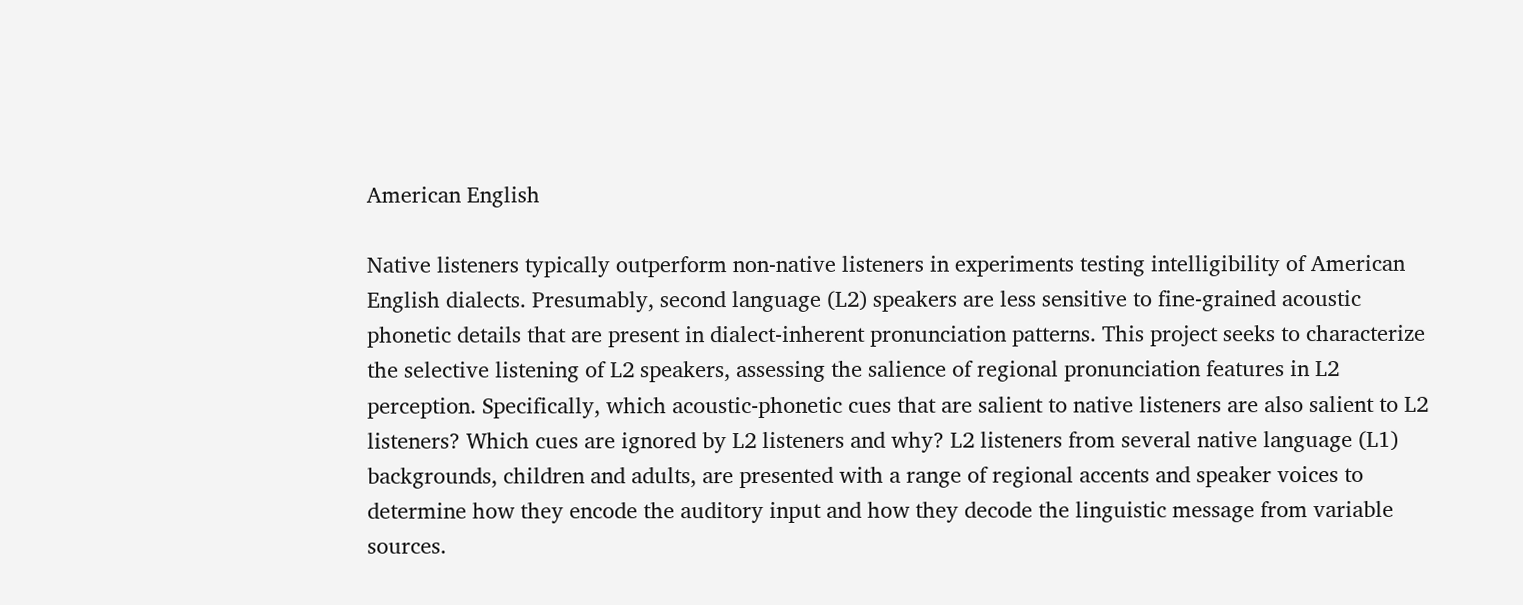American English

Native listeners typically outperform non-native listeners in experiments testing intelligibility of American English dialects. Presumably, second language (L2) speakers are less sensitive to fine-grained acoustic phonetic details that are present in dialect-inherent pronunciation patterns. This project seeks to characterize the selective listening of L2 speakers, assessing the salience of regional pronunciation features in L2 perception. Specifically, which acoustic-phonetic cues that are salient to native listeners are also salient to L2 listeners? Which cues are ignored by L2 listeners and why? L2 listeners from several native language (L1) backgrounds, children and adults, are presented with a range of regional accents and speaker voices to determine how they encode the auditory input and how they decode the linguistic message from variable sources.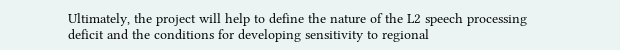Ultimately, the project will help to define the nature of the L2 speech processing deficit and the conditions for developing sensitivity to regional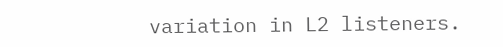variation in L2 listeners.